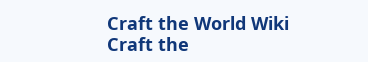Craft the World Wiki
Craft the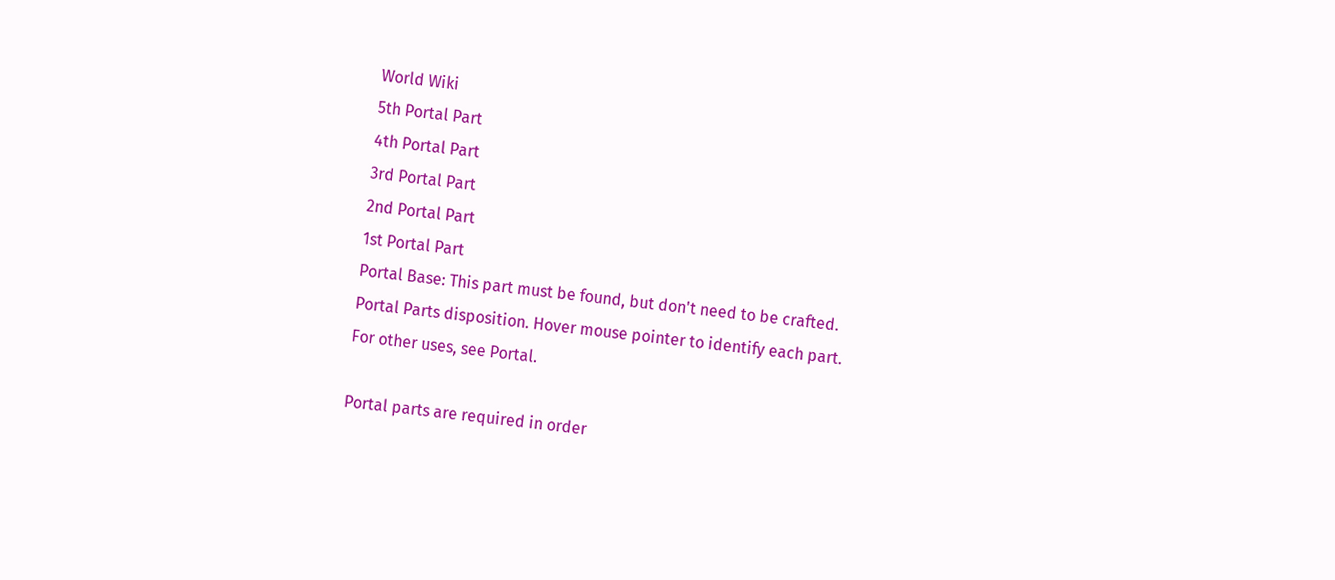World Wiki
5th Portal Part
4th Portal Part
3rd Portal Part
2nd Portal Part
1st Portal Part
Portal Base: This part must be found, but don't need to be crafted.
Portal Parts disposition. Hover mouse pointer to identify each part.
For other uses, see Portal.

Portal parts are required in order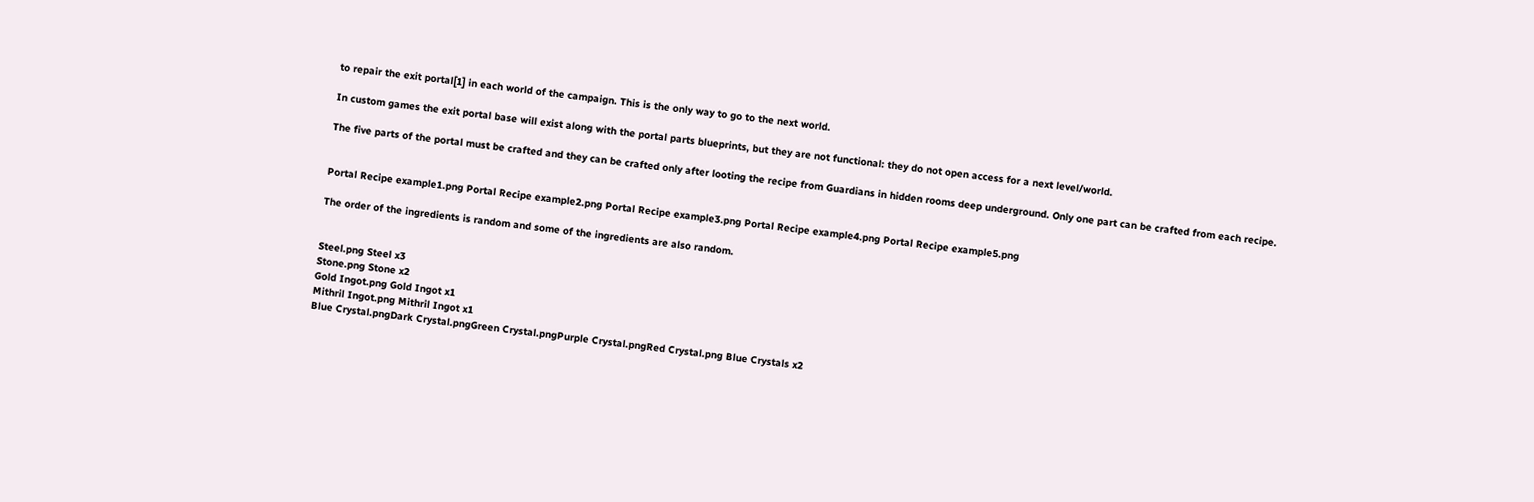to repair the exit portal[1] in each world of the campaign. This is the only way to go to the next world.

In custom games the exit portal base will exist along with the portal parts blueprints, but they are not functional: they do not open access for a next level/world.

The five parts of the portal must be crafted and they can be crafted only after looting the recipe from Guardians in hidden rooms deep underground. Only one part can be crafted from each recipe.


Portal Recipe example1.png Portal Recipe example2.png Portal Recipe example3.png Portal Recipe example4.png Portal Recipe example5.png

The order of the ingredients is random and some of the ingredients are also random.


Steel.png Steel x3
Stone.png Stone x2
Gold Ingot.png Gold Ingot x1
Mithril Ingot.png Mithril Ingot x1
Blue Crystal.pngDark Crystal.pngGreen Crystal.pngPurple Crystal.pngRed Crystal.png Blue Crystals x2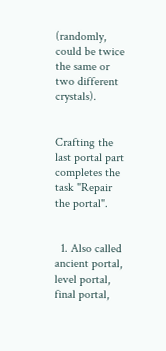(randomly, could be twice the same or two different crystals).


Crafting the last portal part completes the task "Repair the portal".


  1. Also called ancient portal, level portal, final portal,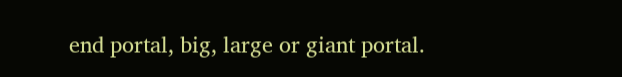end portal, big, large or giant portal.